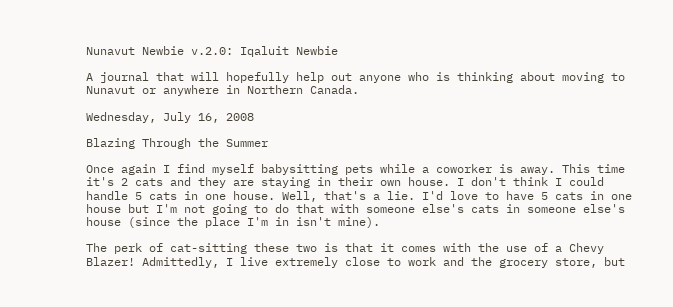Nunavut Newbie v.2.0: Iqaluit Newbie

A journal that will hopefully help out anyone who is thinking about moving to Nunavut or anywhere in Northern Canada.

Wednesday, July 16, 2008

Blazing Through the Summer

Once again I find myself babysitting pets while a coworker is away. This time it's 2 cats and they are staying in their own house. I don't think I could handle 5 cats in one house. Well, that's a lie. I'd love to have 5 cats in one house but I'm not going to do that with someone else's cats in someone else's house (since the place I'm in isn't mine).

The perk of cat-sitting these two is that it comes with the use of a Chevy Blazer! Admittedly, I live extremely close to work and the grocery store, but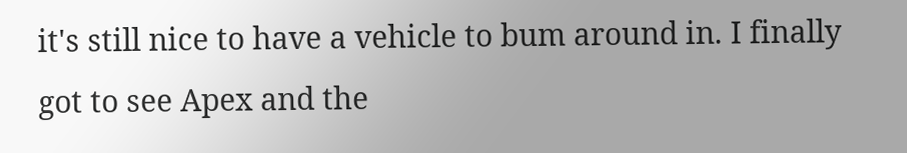it's still nice to have a vehicle to bum around in. I finally got to see Apex and the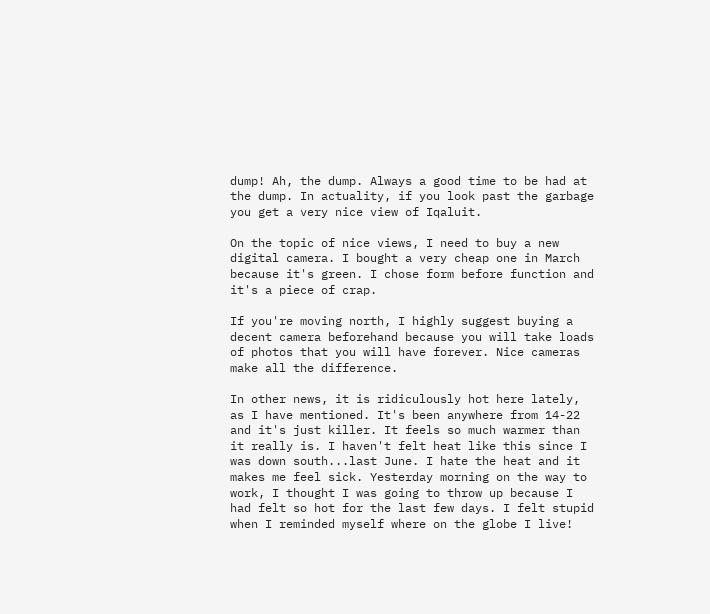dump! Ah, the dump. Always a good time to be had at the dump. In actuality, if you look past the garbage you get a very nice view of Iqaluit.

On the topic of nice views, I need to buy a new digital camera. I bought a very cheap one in March because it's green. I chose form before function and it's a piece of crap.

If you're moving north, I highly suggest buying a decent camera beforehand because you will take loads of photos that you will have forever. Nice cameras make all the difference.

In other news, it is ridiculously hot here lately, as I have mentioned. It's been anywhere from 14-22 and it's just killer. It feels so much warmer than it really is. I haven't felt heat like this since I was down south...last June. I hate the heat and it makes me feel sick. Yesterday morning on the way to work, I thought I was going to throw up because I had felt so hot for the last few days. I felt stupid when I reminded myself where on the globe I live!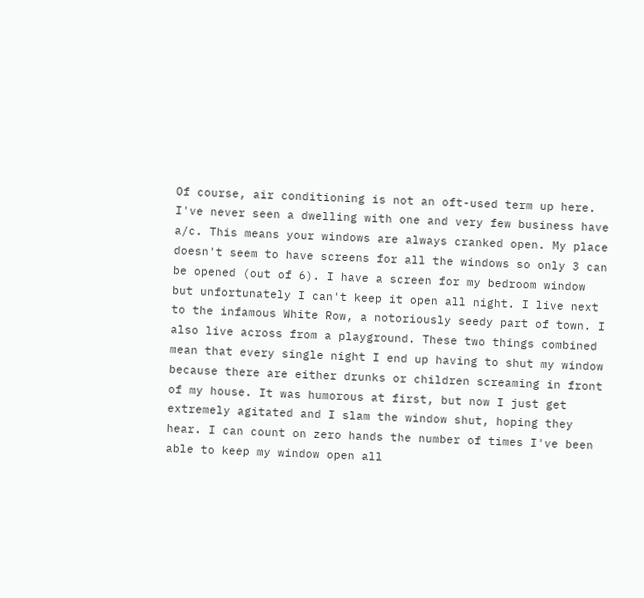Of course, air conditioning is not an oft-used term up here. I've never seen a dwelling with one and very few business have a/c. This means your windows are always cranked open. My place doesn't seem to have screens for all the windows so only 3 can be opened (out of 6). I have a screen for my bedroom window but unfortunately I can't keep it open all night. I live next to the infamous White Row, a notoriously seedy part of town. I also live across from a playground. These two things combined mean that every single night I end up having to shut my window because there are either drunks or children screaming in front of my house. It was humorous at first, but now I just get extremely agitated and I slam the window shut, hoping they hear. I can count on zero hands the number of times I've been able to keep my window open all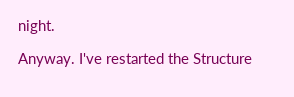night.

Anyway. I've restarted the Structure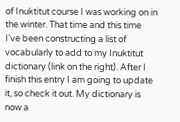of Inuktitut course I was working on in the winter. That time and this time I've been constructing a list of vocabularly to add to my Inuktitut dictionary (link on the right). After I finish this entry I am going to update it, so check it out. My dictionary is now a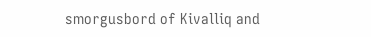smorgusbord of Kivalliq and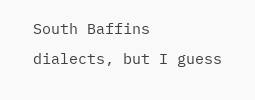South Baffins dialects, but I guess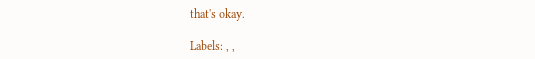that's okay.

Labels: , ,